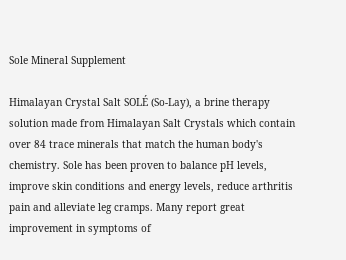Sole Mineral Supplement

Himalayan Crystal Salt SOLÉ (So-Lay), a brine therapy solution made from Himalayan Salt Crystals which contain over 84 trace minerals that match the human body's chemistry. Sole has been proven to balance pH levels, improve skin conditions and energy levels, reduce arthritis pain and alleviate leg cramps. Many report great improvement in symptoms of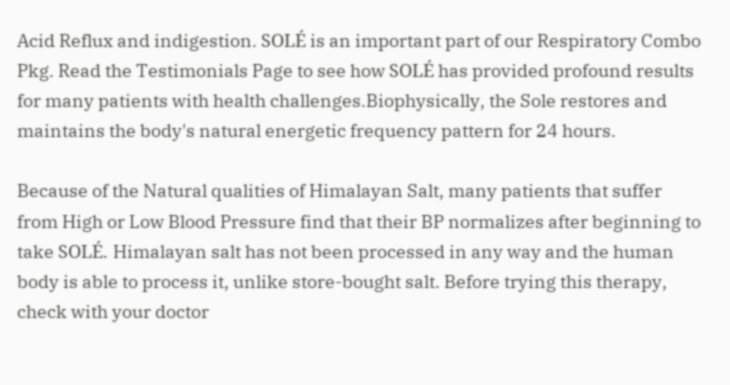Acid Reflux and indigestion. SOLÉ is an important part of our Respiratory Combo Pkg. Read the Testimonials Page to see how SOLÉ has provided profound results for many patients with health challenges.Biophysically, the Sole restores and maintains the body's natural energetic frequency pattern for 24 hours.

Because of the Natural qualities of Himalayan Salt, many patients that suffer from High or Low Blood Pressure find that their BP normalizes after beginning to take SOLÉ. Himalayan salt has not been processed in any way and the human body is able to process it, unlike store-bought salt. Before trying this therapy, check with your doctor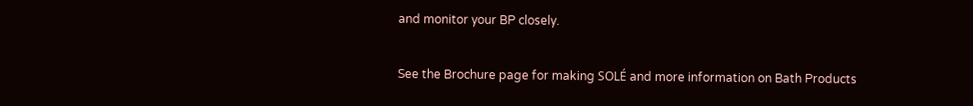and monitor your BP closely.

See the Brochure page for making SOLÉ and more information on Bath Products